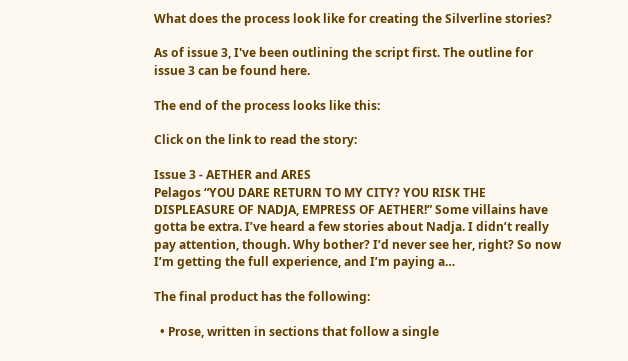What does the process look like for creating the Silverline stories?

As of issue 3, I've been outlining the script first. The outline for issue 3 can be found here.

The end of the process looks like this:

Click on the link to read the story:

Issue 3 - AETHER and ARES
Pelagos “YOU DARE RETURN TO MY CITY? YOU RISK THE DISPLEASURE OF NADJA, EMPRESS OF AETHER!” Some villains have gotta be extra. I’ve heard a few stories about Nadja. I didn’t really pay attention, though. Why bother? I’d never see her, right? So now I’m getting the full experience, and I’m paying a…

The final product has the following:

  • Prose, written in sections that follow a single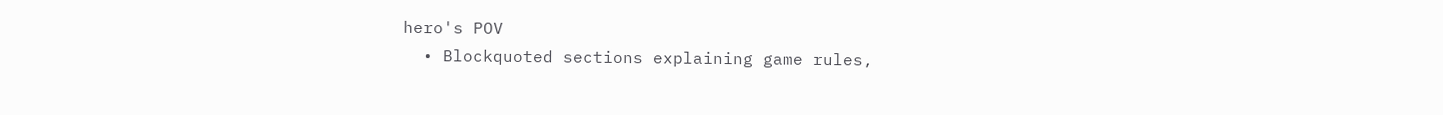hero's POV
  • Blockquoted sections explaining game rules,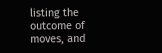listing the outcome of moves, and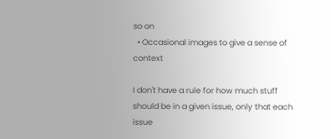so on
  • Occasional images to give a sense of context

I don't have a rule for how much stuff should be in a given issue, only that each issue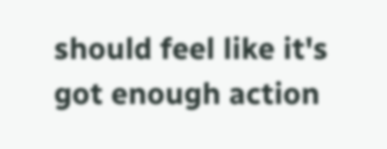should feel like it's got enough action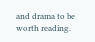and drama to be worth reading.